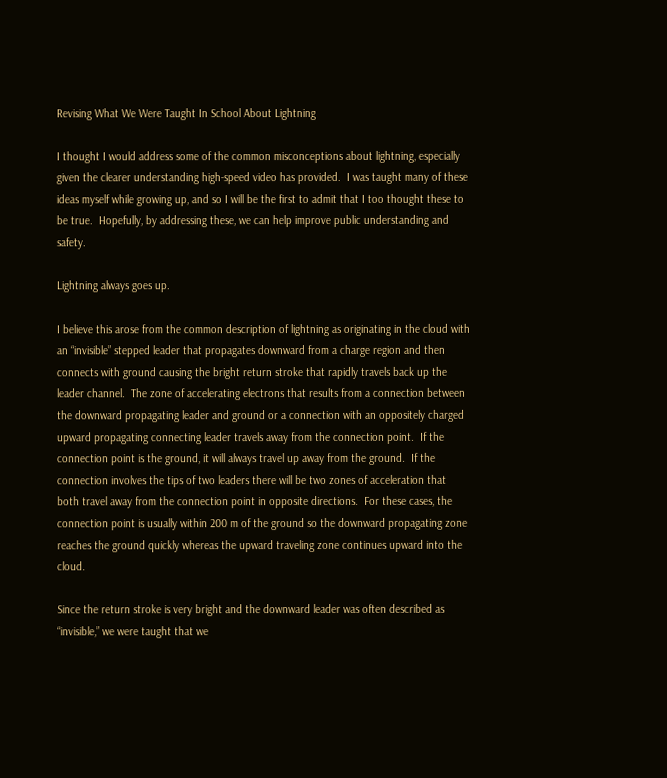Revising What We Were Taught In School About Lightning

I thought I would address some of the common misconceptions about lightning, especially given the clearer understanding high-speed video has provided.  I was taught many of these ideas myself while growing up, and so I will be the first to admit that I too thought these to be true.  Hopefully, by addressing these, we can help improve public understanding and safety.

Lightning always goes up.

I believe this arose from the common description of lightning as originating in the cloud with an “invisible” stepped leader that propagates downward from a charge region and then connects with ground causing the bright return stroke that rapidly travels back up the leader channel.  The zone of accelerating electrons that results from a connection between the downward propagating leader and ground or a connection with an oppositely charged upward propagating connecting leader travels away from the connection point.  If the connection point is the ground, it will always travel up away from the ground.  If the connection involves the tips of two leaders there will be two zones of acceleration that both travel away from the connection point in opposite directions.  For these cases, the connection point is usually within 200 m of the ground so the downward propagating zone reaches the ground quickly whereas the upward traveling zone continues upward into the cloud.

Since the return stroke is very bright and the downward leader was often described as “invisible,” we were taught that we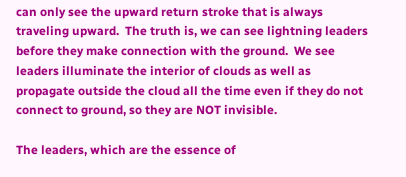can only see the upward return stroke that is always traveling upward.  The truth is, we can see lightning leaders before they make connection with the ground.  We see leaders illuminate the interior of clouds as well as propagate outside the cloud all the time even if they do not connect to ground, so they are NOT invisible.

The leaders, which are the essence of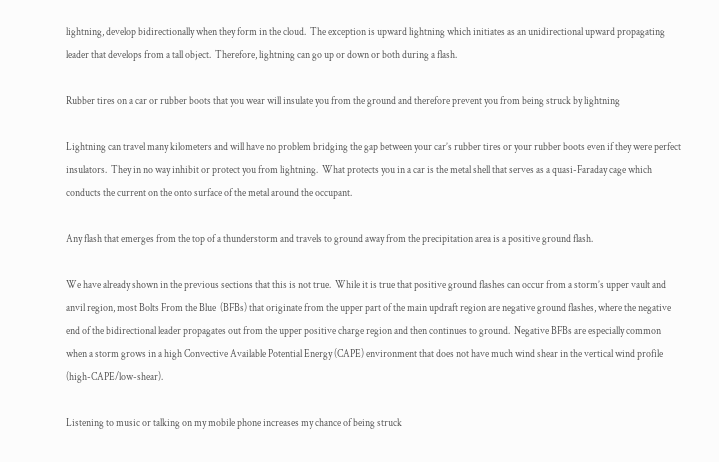lightning, develop bidirectionally when they form in the cloud.  The exception is upward lightning which initiates as an unidirectional upward propagating leader that develops from a tall object.  Therefore, lightning can go up or down or both during a flash.

Rubber tires on a car or rubber boots that you wear will insulate you from the ground and therefore prevent you from being struck by lightning

Lightning can travel many kilometers and will have no problem bridging the gap between your car’s rubber tires or your rubber boots even if they were perfect insulators.  They in no way inhibit or protect you from lightning.  What protects you in a car is the metal shell that serves as a quasi-Faraday cage which conducts the current on the onto surface of the metal around the occupant.

Any flash that emerges from the top of a thunderstorm and travels to ground away from the precipitation area is a positive ground flash.

We have already shown in the previous sections that this is not true.  While it is true that positive ground flashes can occur from a storm’s upper vault and anvil region, most Bolts From the Blue  (BFBs) that originate from the upper part of the main updraft region are negative ground flashes, where the negative end of the bidirectional leader propagates out from the upper positive charge region and then continues to ground.  Negative BFBs are especially common when a storm grows in a high Convective Available Potential Energy (CAPE) environment that does not have much wind shear in the vertical wind profile (high-CAPE/low-shear).

Listening to music or talking on my mobile phone increases my chance of being struck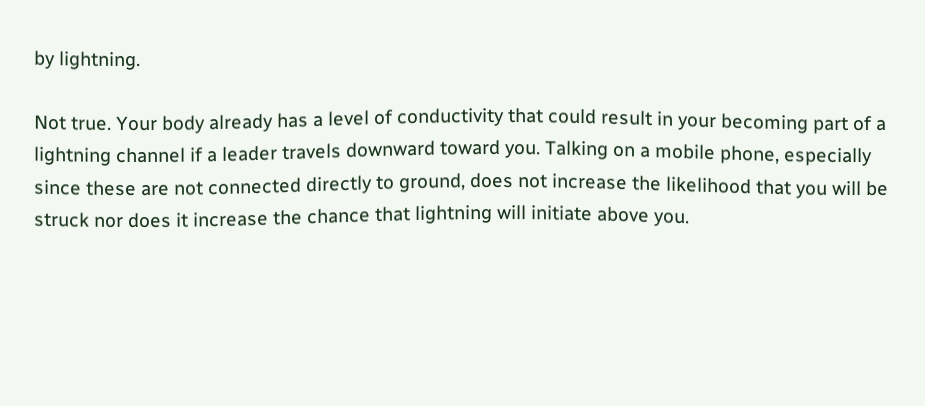by lightning.

Not true. Your body already has a level of conductivity that could result in your becoming part of a lightning channel if a leader travels downward toward you. Talking on a mobile phone, especially since these are not connected directly to ground, does not increase the likelihood that you will be struck nor does it increase the chance that lightning will initiate above you.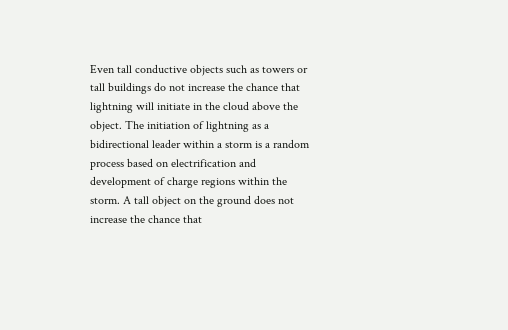Even tall conductive objects such as towers or tall buildings do not increase the chance that lightning will initiate in the cloud above the object. The initiation of lightning as a bidirectional leader within a storm is a random process based on electrification and development of charge regions within the storm. A tall object on the ground does not increase the chance that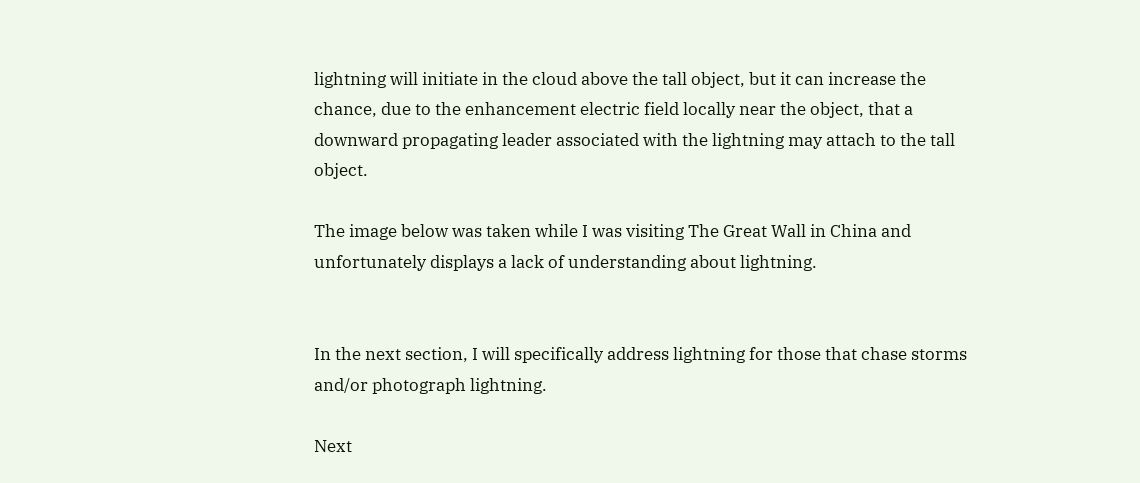lightning will initiate in the cloud above the tall object, but it can increase the chance, due to the enhancement electric field locally near the object, that a downward propagating leader associated with the lightning may attach to the tall object.

The image below was taken while I was visiting The Great Wall in China and unfortunately displays a lack of understanding about lightning.


In the next section, I will specifically address lightning for those that chase storms and/or photograph lightning.

Next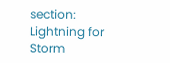section: Lightning for Storm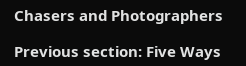Chasers and Photographers

Previous section: Five Ways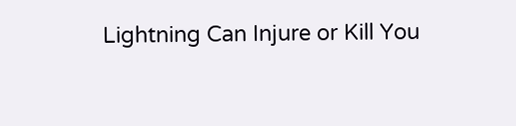Lightning Can Injure or Kill You